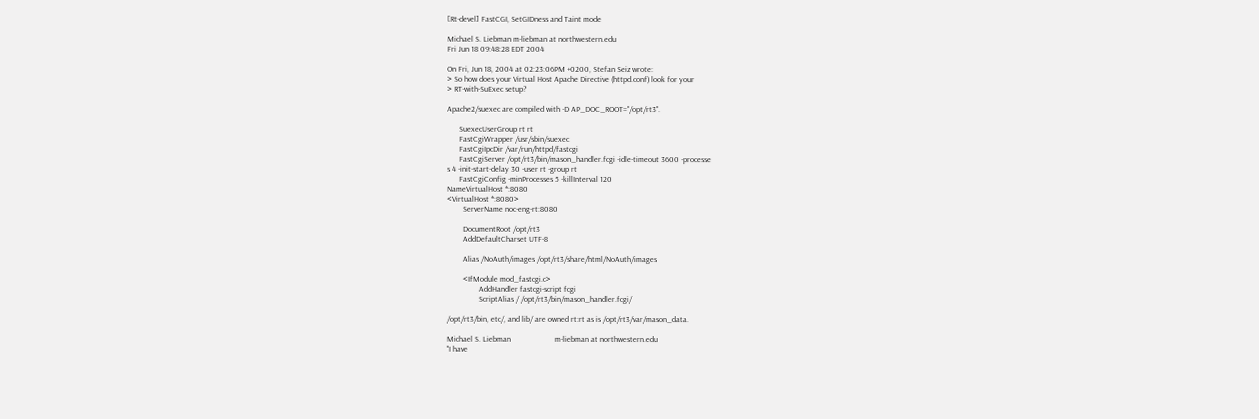[Rt-devel] FastCGI, SetGIDness and Taint mode

Michael S. Liebman m-liebman at northwestern.edu
Fri Jun 18 09:48:28 EDT 2004

On Fri, Jun 18, 2004 at 02:23:06PM +0200, Stefan Seiz wrote:
> So how does your Virtual Host Apache Directive (httpd.conf) look for your
> RT-with-SuExec setup?

Apache2/suexec are compiled with -D AP_DOC_ROOT="/opt/rt3".

      SuexecUserGroup rt rt
      FastCgiWrapper /usr/sbin/suexec
      FastCgiIpcDir /var/run/httpd/fastcgi
      FastCgiServer /opt/rt3/bin/mason_handler.fcgi -idle-timeout 3600 -processe
s 4 -init-start-delay 30 -user rt -group rt
      FastCgiConfig -minProcesses 5 -killInterval 120
NameVirtualHost *:8080
<VirtualHost *:8080>
        ServerName noc-eng-rt:8080

        DocumentRoot /opt/rt3
        AddDefaultCharset UTF-8

        Alias /NoAuth/images /opt/rt3/share/html/NoAuth/images

        <IfModule mod_fastcgi.c>
                AddHandler fastcgi-script fcgi
                ScriptAlias / /opt/rt3/bin/mason_handler.fcgi/

/opt/rt3/bin, etc/, and lib/ are owned rt:rt as is /opt/rt3/var/mason_data.

Michael S. Liebman                      m-liebman at northwestern.edu
"I have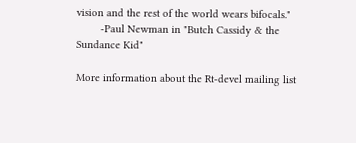vision and the rest of the world wears bifocals."
        -Paul Newman in "Butch Cassidy & the Sundance Kid"

More information about the Rt-devel mailing list